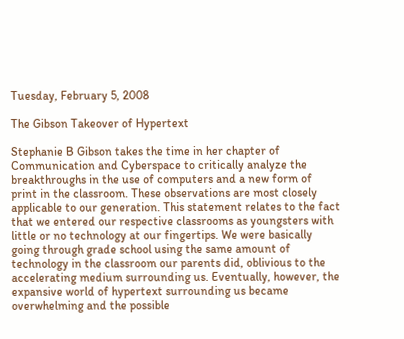Tuesday, February 5, 2008

The Gibson Takeover of Hypertext

Stephanie B Gibson takes the time in her chapter of Communication and Cyberspace to critically analyze the breakthroughs in the use of computers and a new form of print in the classroom. These observations are most closely applicable to our generation. This statement relates to the fact that we entered our respective classrooms as youngsters with little or no technology at our fingertips. We were basically going through grade school using the same amount of technology in the classroom our parents did, oblivious to the accelerating medium surrounding us. Eventually, however, the expansive world of hypertext surrounding us became overwhelming and the possible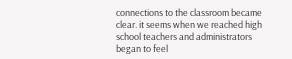connections to the classroom became clear. it seems when we reached high school teachers and administrators began to feel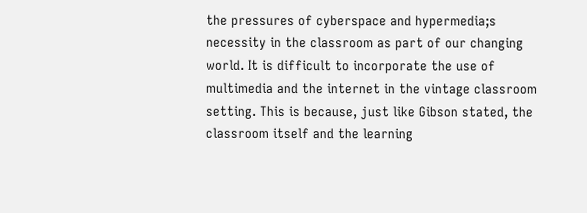the pressures of cyberspace and hypermedia;s necessity in the classroom as part of our changing world. It is difficult to incorporate the use of multimedia and the internet in the vintage classroom setting. This is because, just like Gibson stated, the classroom itself and the learning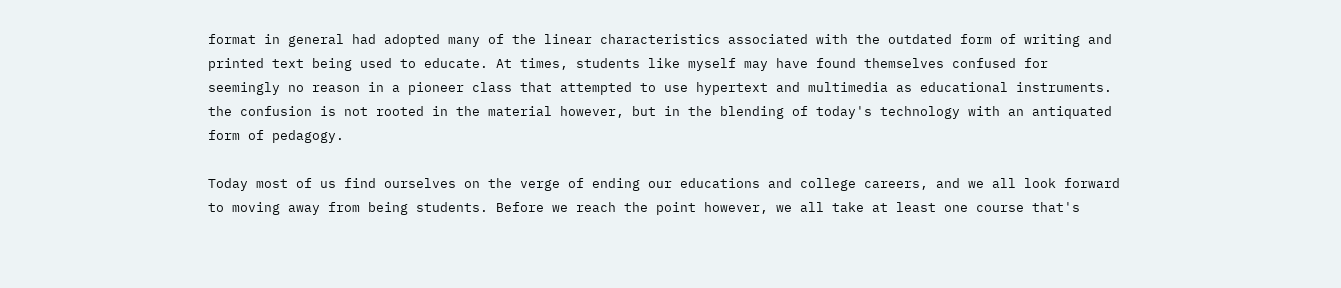format in general had adopted many of the linear characteristics associated with the outdated form of writing and printed text being used to educate. At times, students like myself may have found themselves confused for seemingly no reason in a pioneer class that attempted to use hypertext and multimedia as educational instruments. the confusion is not rooted in the material however, but in the blending of today's technology with an antiquated form of pedagogy.

Today most of us find ourselves on the verge of ending our educations and college careers, and we all look forward to moving away from being students. Before we reach the point however, we all take at least one course that's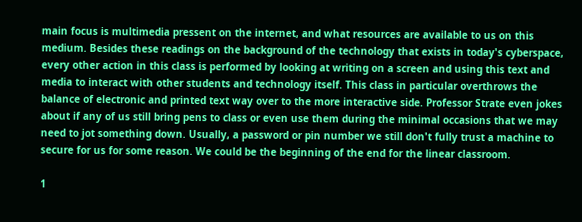main focus is multimedia pressent on the internet, and what resources are available to us on this medium. Besides these readings on the background of the technology that exists in today's cyberspace, every other action in this class is performed by looking at writing on a screen and using this text and media to interact with other students and technology itself. This class in particular overthrows the balance of electronic and printed text way over to the more interactive side. Professor Strate even jokes about if any of us still bring pens to class or even use them during the minimal occasions that we may need to jot something down. Usually, a password or pin number we still don't fully trust a machine to secure for us for some reason. We could be the beginning of the end for the linear classroom.

1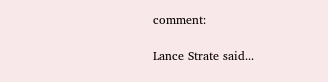comment:

Lance Strate said...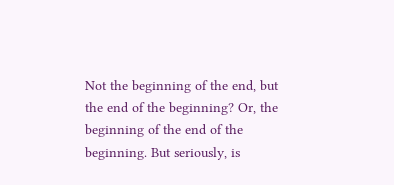Not the beginning of the end, but the end of the beginning? Or, the beginning of the end of the beginning. But seriously, is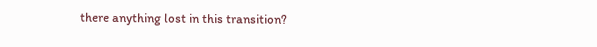there anything lost in this transition?